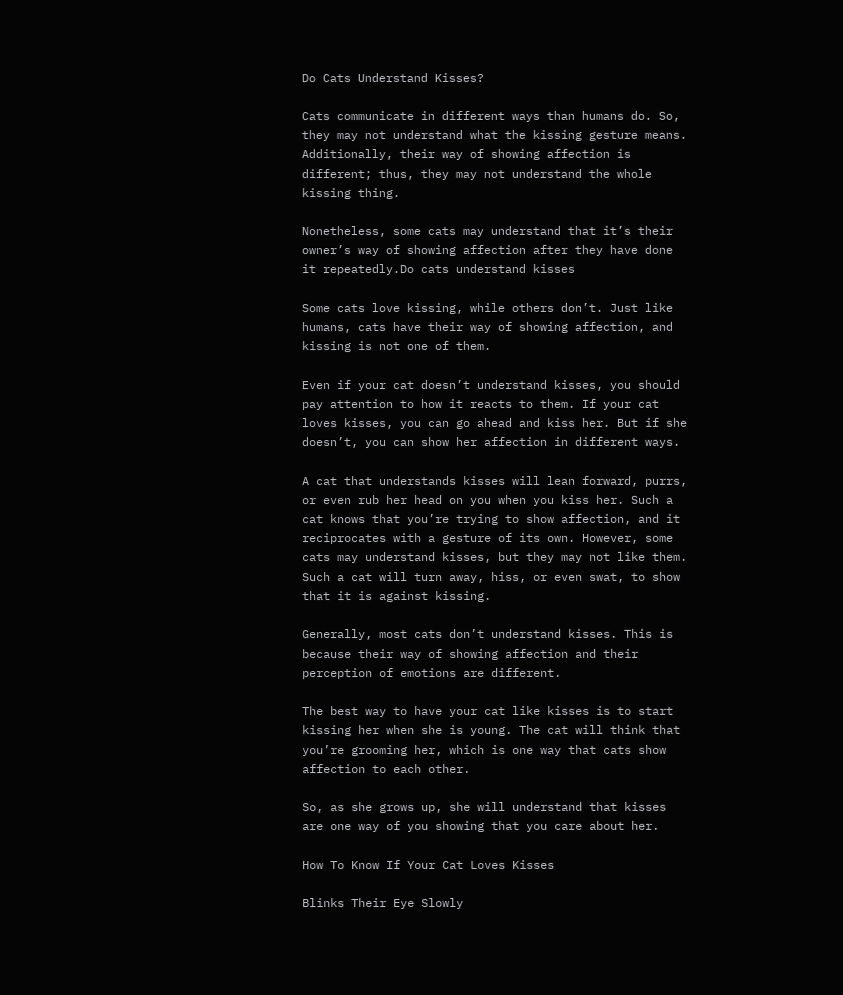Do Cats Understand Kisses?

Cats communicate in different ways than humans do. So, they may not understand what the kissing gesture means. Additionally, their way of showing affection is different; thus, they may not understand the whole kissing thing.

Nonetheless, some cats may understand that it’s their owner’s way of showing affection after they have done it repeatedly.Do cats understand kisses

Some cats love kissing, while others don’t. Just like humans, cats have their way of showing affection, and kissing is not one of them.

Even if your cat doesn’t understand kisses, you should pay attention to how it reacts to them. If your cat loves kisses, you can go ahead and kiss her. But if she doesn’t, you can show her affection in different ways.

A cat that understands kisses will lean forward, purrs, or even rub her head on you when you kiss her. Such a cat knows that you’re trying to show affection, and it reciprocates with a gesture of its own. However, some cats may understand kisses, but they may not like them. Such a cat will turn away, hiss, or even swat, to show that it is against kissing.

Generally, most cats don’t understand kisses. This is because their way of showing affection and their perception of emotions are different.

The best way to have your cat like kisses is to start kissing her when she is young. The cat will think that you’re grooming her, which is one way that cats show affection to each other.

So, as she grows up, she will understand that kisses are one way of you showing that you care about her.

How To Know If Your Cat Loves Kisses

Blinks Their Eye Slowly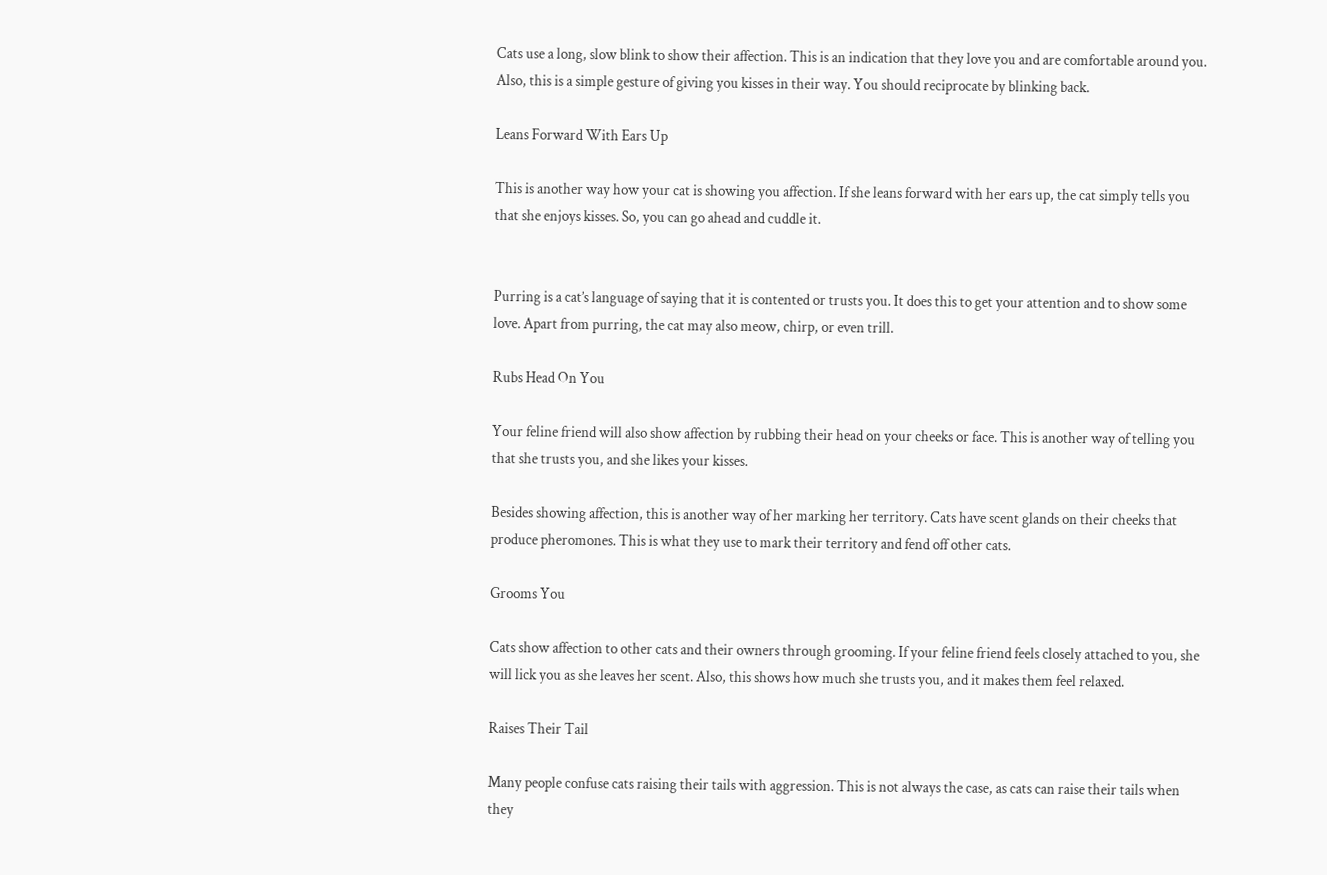Cats use a long, slow blink to show their affection. This is an indication that they love you and are comfortable around you. Also, this is a simple gesture of giving you kisses in their way. You should reciprocate by blinking back.

Leans Forward With Ears Up

This is another way how your cat is showing you affection. If she leans forward with her ears up, the cat simply tells you that she enjoys kisses. So, you can go ahead and cuddle it.


Purring is a cat’s language of saying that it is contented or trusts you. It does this to get your attention and to show some love. Apart from purring, the cat may also meow, chirp, or even trill.

Rubs Head On You

Your feline friend will also show affection by rubbing their head on your cheeks or face. This is another way of telling you that she trusts you, and she likes your kisses.

Besides showing affection, this is another way of her marking her territory. Cats have scent glands on their cheeks that produce pheromones. This is what they use to mark their territory and fend off other cats.

Grooms You

Cats show affection to other cats and their owners through grooming. If your feline friend feels closely attached to you, she will lick you as she leaves her scent. Also, this shows how much she trusts you, and it makes them feel relaxed.

Raises Their Tail

Many people confuse cats raising their tails with aggression. This is not always the case, as cats can raise their tails when they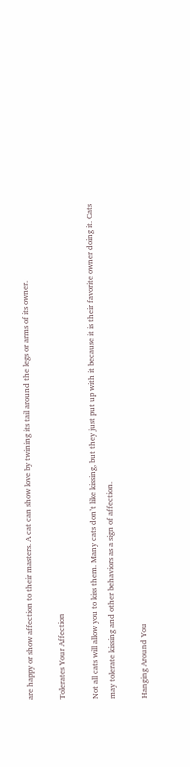are happy or show affection to their masters. A cat can show love by twining its tail around the legs or arms of its owner.

Tolerates Your Affection

Not all cats will allow you to kiss them. Many cats don’t like kissing, but they just put up with it because it is their favorite owner doing it. Cats may tolerate kissing and other behaviors as a sign of affection.

Hanging Around You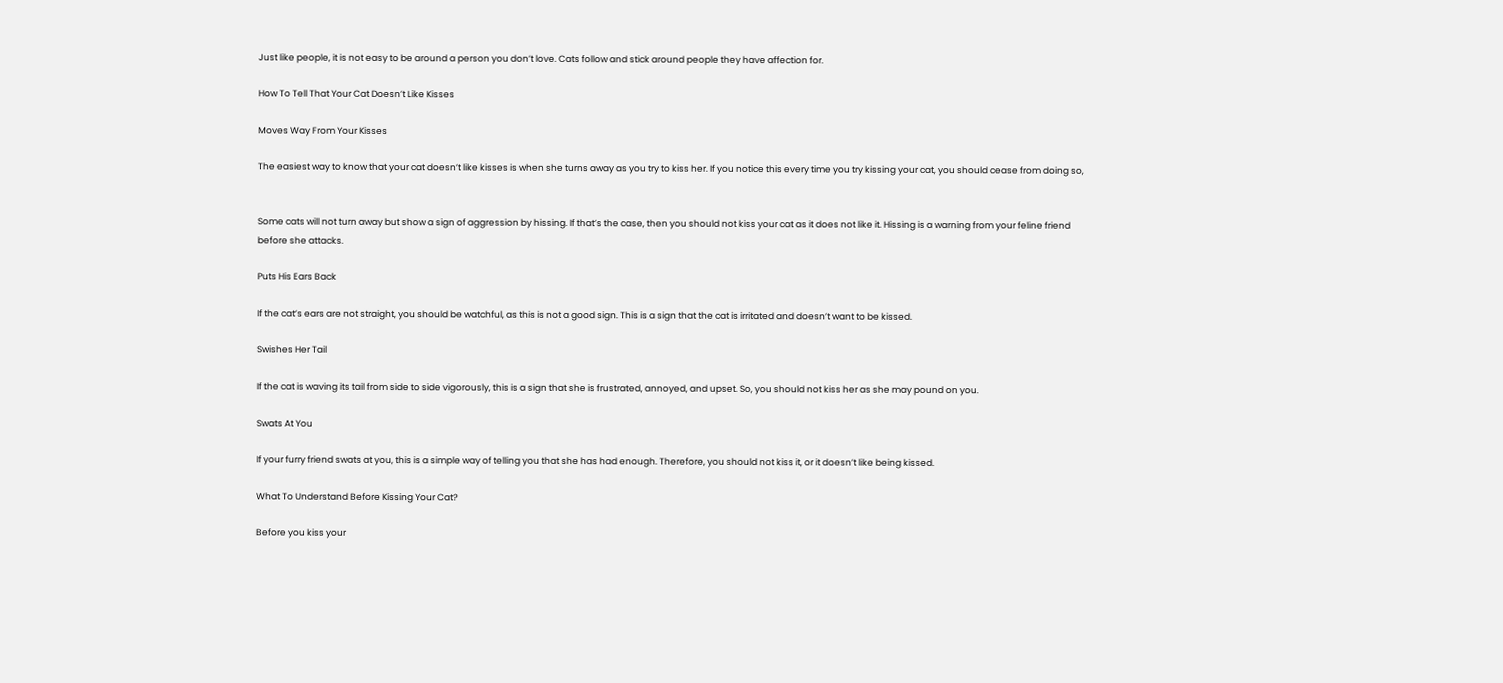Just like people, it is not easy to be around a person you don’t love. Cats follow and stick around people they have affection for.

How To Tell That Your Cat Doesn’t Like Kisses

Moves Way From Your Kisses

The easiest way to know that your cat doesn’t like kisses is when she turns away as you try to kiss her. If you notice this every time you try kissing your cat, you should cease from doing so,


Some cats will not turn away but show a sign of aggression by hissing. If that’s the case, then you should not kiss your cat as it does not like it. Hissing is a warning from your feline friend before she attacks.

Puts His Ears Back

If the cat’s ears are not straight, you should be watchful, as this is not a good sign. This is a sign that the cat is irritated and doesn’t want to be kissed.

Swishes Her Tail

If the cat is waving its tail from side to side vigorously, this is a sign that she is frustrated, annoyed, and upset. So, you should not kiss her as she may pound on you.

Swats At You

If your furry friend swats at you, this is a simple way of telling you that she has had enough. Therefore, you should not kiss it, or it doesn’t like being kissed.

What To Understand Before Kissing Your Cat?

Before you kiss your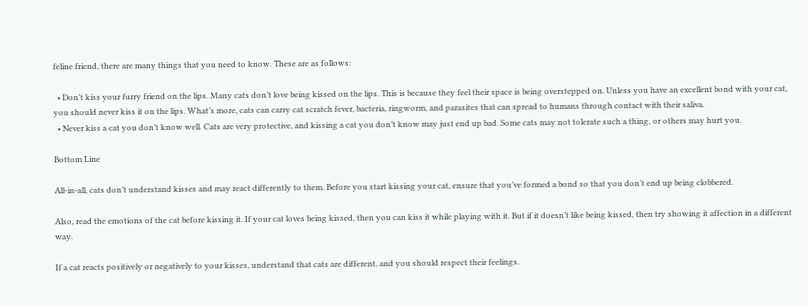feline friend, there are many things that you need to know. These are as follows:

  • Don’t kiss your furry friend on the lips. Many cats don’t love being kissed on the lips. This is because they feel their space is being overstepped on. Unless you have an excellent bond with your cat, you should never kiss it on the lips. What’s more, cats can carry cat scratch fever, bacteria, ringworm, and parasites that can spread to humans through contact with their saliva.
  • Never kiss a cat you don’t know well. Cats are very protective, and kissing a cat you don’t know may just end up bad. Some cats may not tolerate such a thing, or others may hurt you.

Bottom Line

All-in-all, cats don’t understand kisses and may react differently to them. Before you start kissing your cat, ensure that you’ve formed a bond so that you don’t end up being clobbered.

Also, read the emotions of the cat before kissing it. If your cat loves being kissed, then you can kiss it while playing with it. But if it doesn’t like being kissed, then try showing it affection in a different way.

If a cat reacts positively or negatively to your kisses, understand that cats are different, and you should respect their feelings.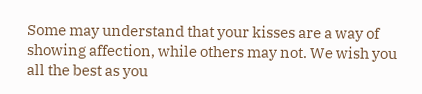Some may understand that your kisses are a way of showing affection, while others may not. We wish you all the best as you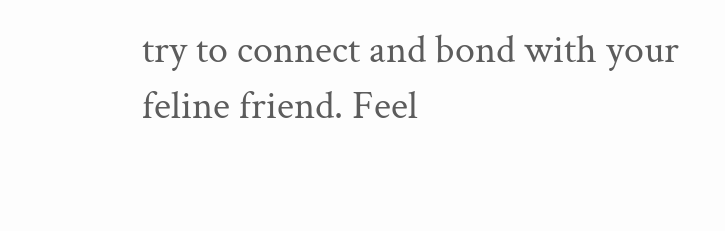try to connect and bond with your feline friend. Feel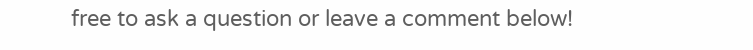free to ask a question or leave a comment below!